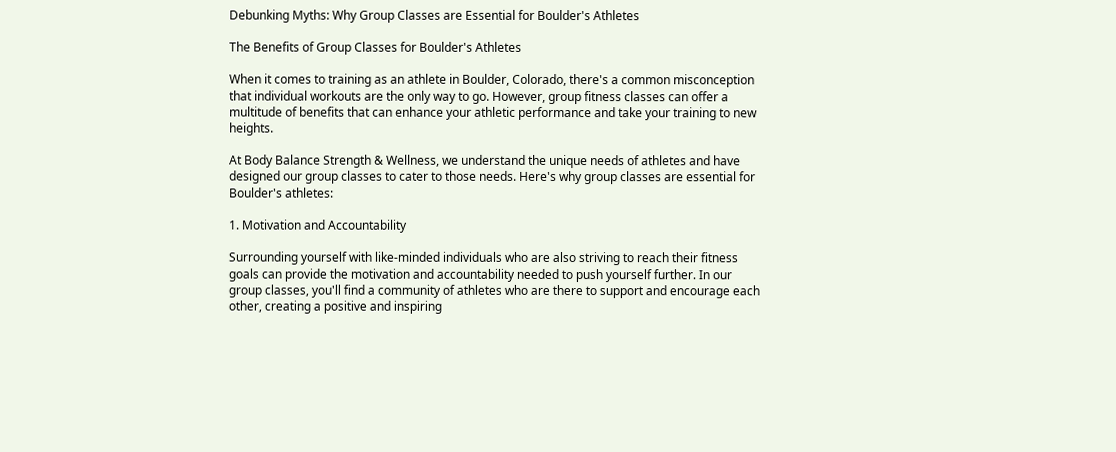Debunking Myths: Why Group Classes are Essential for Boulder's Athletes

The Benefits of Group Classes for Boulder's Athletes

When it comes to training as an athlete in Boulder, Colorado, there's a common misconception that individual workouts are the only way to go. However, group fitness classes can offer a multitude of benefits that can enhance your athletic performance and take your training to new heights.

At Body Balance Strength & Wellness, we understand the unique needs of athletes and have designed our group classes to cater to those needs. Here's why group classes are essential for Boulder's athletes:

1. Motivation and Accountability

Surrounding yourself with like-minded individuals who are also striving to reach their fitness goals can provide the motivation and accountability needed to push yourself further. In our group classes, you'll find a community of athletes who are there to support and encourage each other, creating a positive and inspiring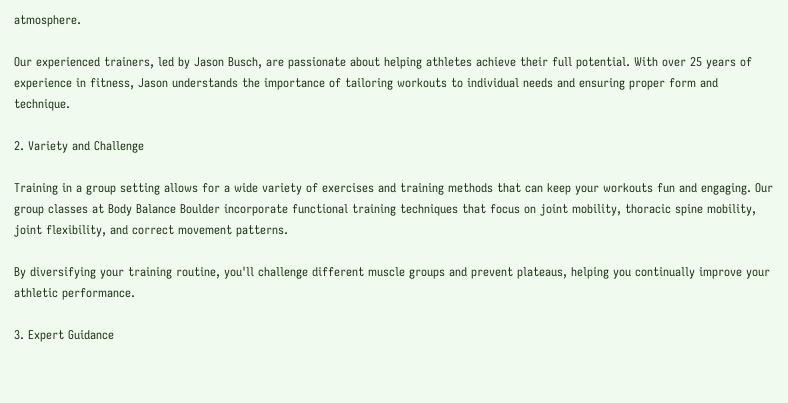atmosphere.

Our experienced trainers, led by Jason Busch, are passionate about helping athletes achieve their full potential. With over 25 years of experience in fitness, Jason understands the importance of tailoring workouts to individual needs and ensuring proper form and technique.

2. Variety and Challenge

Training in a group setting allows for a wide variety of exercises and training methods that can keep your workouts fun and engaging. Our group classes at Body Balance Boulder incorporate functional training techniques that focus on joint mobility, thoracic spine mobility, joint flexibility, and correct movement patterns.

By diversifying your training routine, you'll challenge different muscle groups and prevent plateaus, helping you continually improve your athletic performance.

3. Expert Guidance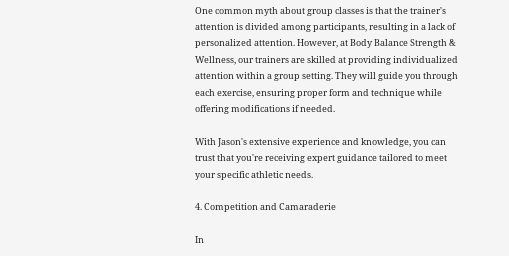One common myth about group classes is that the trainer's attention is divided among participants, resulting in a lack of personalized attention. However, at Body Balance Strength & Wellness, our trainers are skilled at providing individualized attention within a group setting. They will guide you through each exercise, ensuring proper form and technique while offering modifications if needed.

With Jason's extensive experience and knowledge, you can trust that you're receiving expert guidance tailored to meet your specific athletic needs.

4. Competition and Camaraderie

In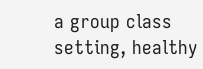a group class setting, healthy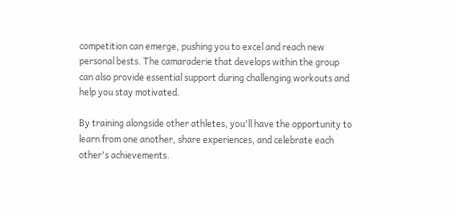competition can emerge, pushing you to excel and reach new personal bests. The camaraderie that develops within the group can also provide essential support during challenging workouts and help you stay motivated.

By training alongside other athletes, you'll have the opportunity to learn from one another, share experiences, and celebrate each other's achievements.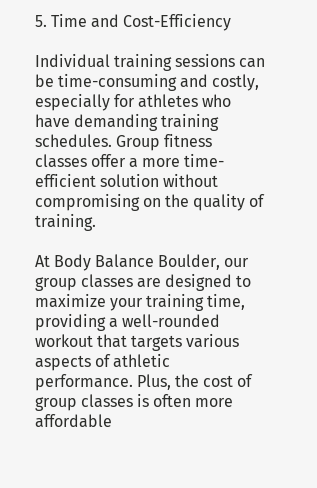5. Time and Cost-Efficiency

Individual training sessions can be time-consuming and costly, especially for athletes who have demanding training schedules. Group fitness classes offer a more time-efficient solution without compromising on the quality of training.

At Body Balance Boulder, our group classes are designed to maximize your training time, providing a well-rounded workout that targets various aspects of athletic performance. Plus, the cost of group classes is often more affordable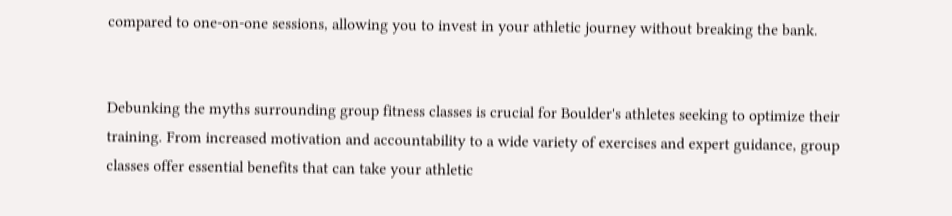compared to one-on-one sessions, allowing you to invest in your athletic journey without breaking the bank.


Debunking the myths surrounding group fitness classes is crucial for Boulder's athletes seeking to optimize their training. From increased motivation and accountability to a wide variety of exercises and expert guidance, group classes offer essential benefits that can take your athletic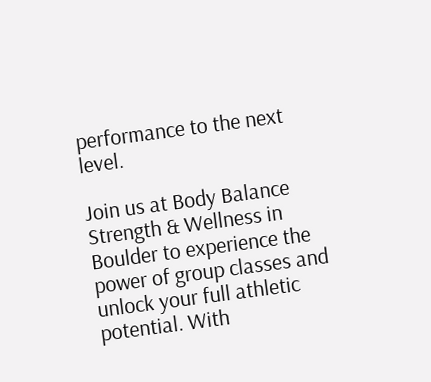performance to the next level.

Join us at Body Balance Strength & Wellness in Boulder to experience the power of group classes and unlock your full athletic potential. With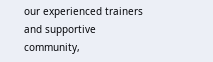our experienced trainers and supportive community,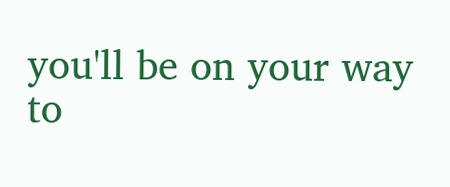you'll be on your way to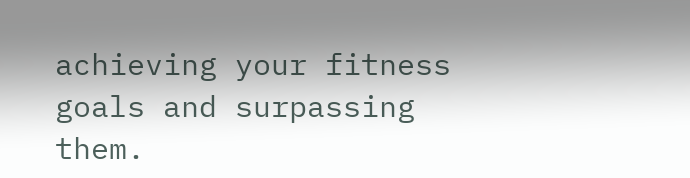achieving your fitness goals and surpassing them.